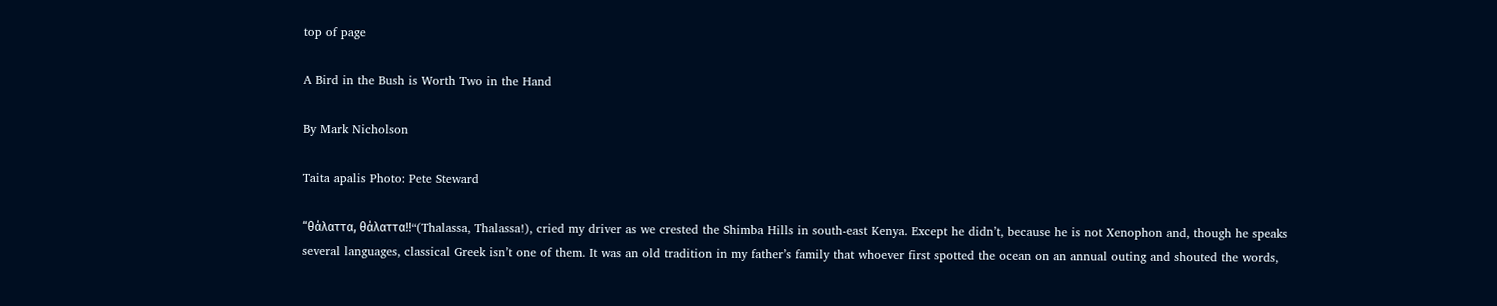top of page

A Bird in the Bush is Worth Two in the Hand

By Mark Nicholson

Taita apalis Photo: Pete Steward

“θάλαττα, θάλαττα!!“(Thalassa, Thalassa!), cried my driver as we crested the Shimba Hills in south-east Kenya. Except he didn’t, because he is not Xenophon and, though he speaks several languages, classical Greek isn’t one of them. It was an old tradition in my father’s family that whoever first spotted the ocean on an annual outing and shouted the words,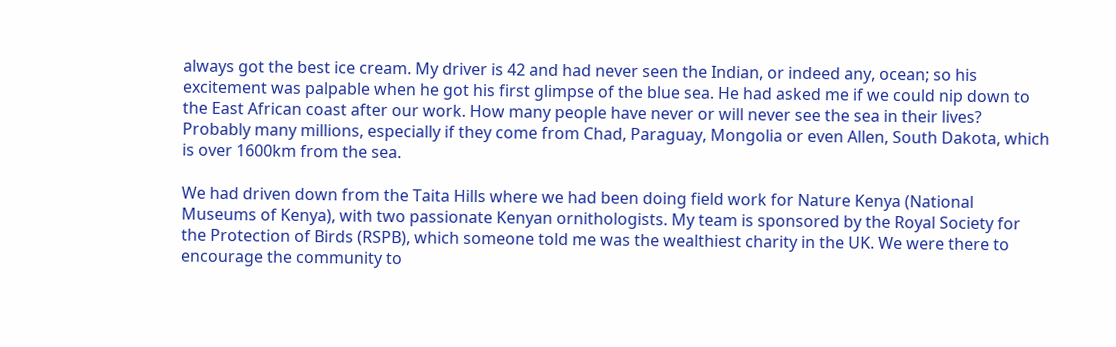always got the best ice cream. My driver is 42 and had never seen the Indian, or indeed any, ocean; so his excitement was palpable when he got his first glimpse of the blue sea. He had asked me if we could nip down to the East African coast after our work. How many people have never or will never see the sea in their lives? Probably many millions, especially if they come from Chad, Paraguay, Mongolia or even Allen, South Dakota, which is over 1600km from the sea.

We had driven down from the Taita Hills where we had been doing field work for Nature Kenya (National Museums of Kenya), with two passionate Kenyan ornithologists. My team is sponsored by the Royal Society for the Protection of Birds (RSPB), which someone told me was the wealthiest charity in the UK. We were there to encourage the community to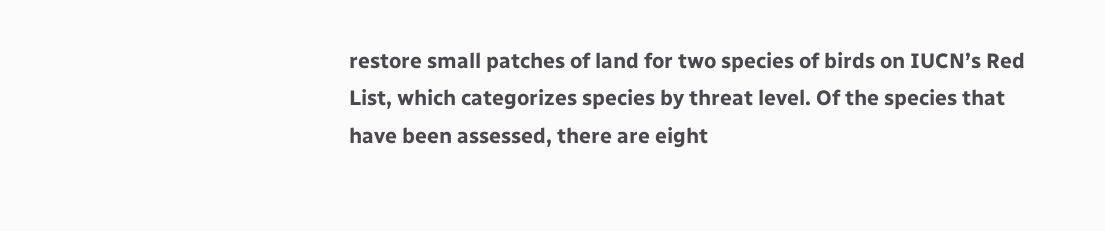restore small patches of land for two species of birds on IUCN’s Red List, which categorizes species by threat level. Of the species that have been assessed, there are eight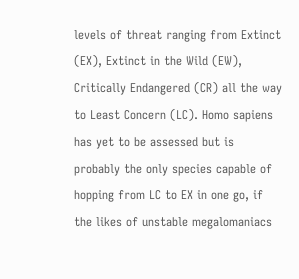levels of threat ranging from Extinct (EX), Extinct in the Wild (EW), Critically Endangered (CR) all the way to Least Concern (LC). Homo sapiens has yet to be assessed but is probably the only species capable of hopping from LC to EX in one go, if the likes of unstable megalomaniacs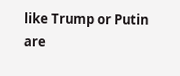like Trump or Putin are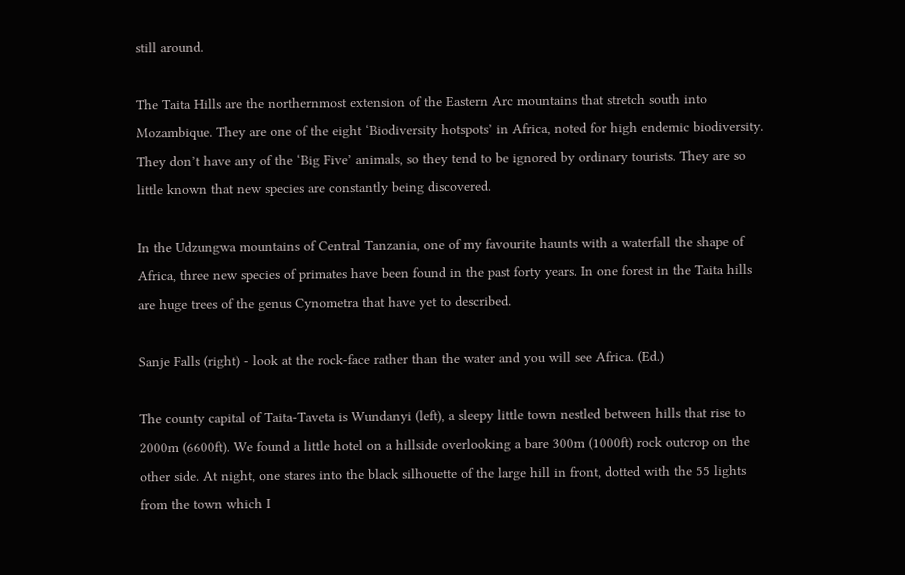still around.

The Taita Hills are the northernmost extension of the Eastern Arc mountains that stretch south into Mozambique. They are one of the eight ‘Biodiversity hotspots’ in Africa, noted for high endemic biodiversity. They don’t have any of the ‘Big Five’ animals, so they tend to be ignored by ordinary tourists. They are so little known that new species are constantly being discovered.

In the Udzungwa mountains of Central Tanzania, one of my favourite haunts with a waterfall the shape of Africa, three new species of primates have been found in the past forty years. In one forest in the Taita hills are huge trees of the genus Cynometra that have yet to described.

Sanje Falls (right) - look at the rock-face rather than the water and you will see Africa. (Ed.)

The county capital of Taita-Taveta is Wundanyi (left), a sleepy little town nestled between hills that rise to 2000m (6600ft). We found a little hotel on a hillside overlooking a bare 300m (1000ft) rock outcrop on the other side. At night, one stares into the black silhouette of the large hill in front, dotted with the 55 lights from the town which I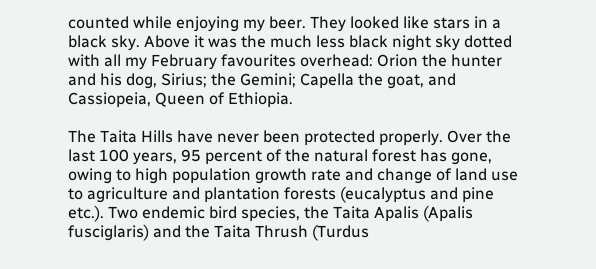counted while enjoying my beer. They looked like stars in a black sky. Above it was the much less black night sky dotted with all my February favourites overhead: Orion the hunter and his dog, Sirius; the Gemini; Capella the goat, and Cassiopeia, Queen of Ethiopia.

The Taita Hills have never been protected properly. Over the last 100 years, 95 percent of the natural forest has gone, owing to high population growth rate and change of land use to agriculture and plantation forests (eucalyptus and pine etc.). Two endemic bird species, the Taita Apalis (Apalis fusciglaris) and the Taita Thrush (Turdus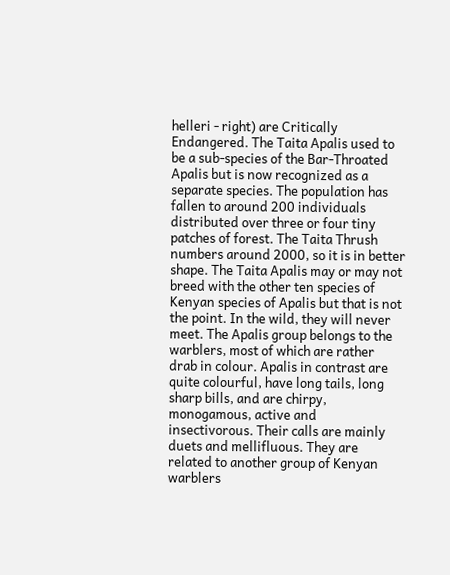helleri - right) are Critically Endangered. The Taita Apalis used to be a sub-species of the Bar-Throated Apalis but is now recognized as a separate species. The population has fallen to around 200 individuals distributed over three or four tiny patches of forest. The Taita Thrush numbers around 2000, so it is in better shape. The Taita Apalis may or may not breed with the other ten species of Kenyan species of Apalis but that is not the point. In the wild, they will never meet. The Apalis group belongs to the warblers, most of which are rather drab in colour. Apalis in contrast are quite colourful, have long tails, long sharp bills, and are chirpy, monogamous, active and insectivorous. Their calls are mainly duets and mellifluous. They are related to another group of Kenyan warblers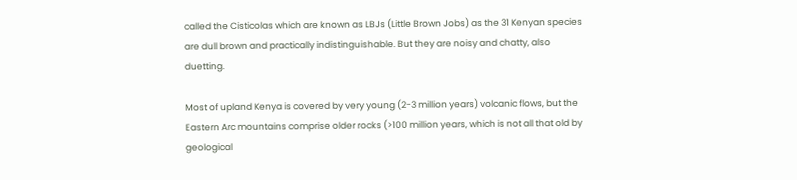called the Cisticolas which are known as LBJs (Little Brown Jobs) as the 31 Kenyan species are dull brown and practically indistinguishable. But they are noisy and chatty, also duetting.

Most of upland Kenya is covered by very young (2-3 million years) volcanic flows, but the Eastern Arc mountains comprise older rocks (>100 million years, which is not all that old by geological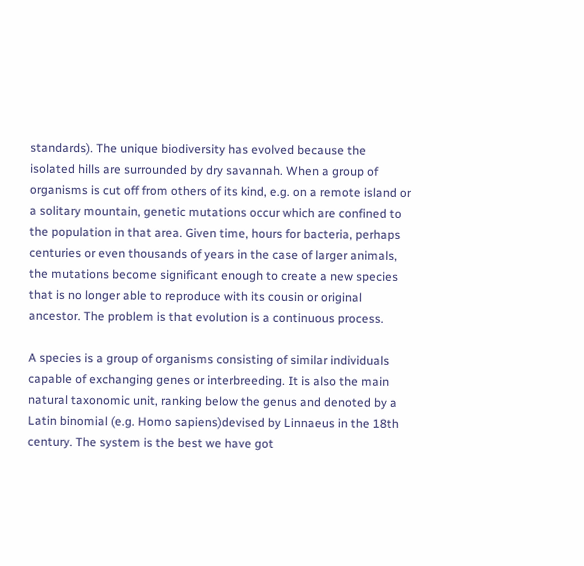standards). The unique biodiversity has evolved because the isolated hills are surrounded by dry savannah. When a group of organisms is cut off from others of its kind, e.g. on a remote island or a solitary mountain, genetic mutations occur which are confined to the population in that area. Given time, hours for bacteria, perhaps centuries or even thousands of years in the case of larger animals, the mutations become significant enough to create a new species that is no longer able to reproduce with its cousin or original ancestor. The problem is that evolution is a continuous process.

A species is a group of organisms consisting of similar individuals capable of exchanging genes or interbreeding. It is also the main natural taxonomic unit, ranking below the genus and denoted by a Latin binomial (e.g. Homo sapiens)devised by Linnaeus in the 18th century. The system is the best we have got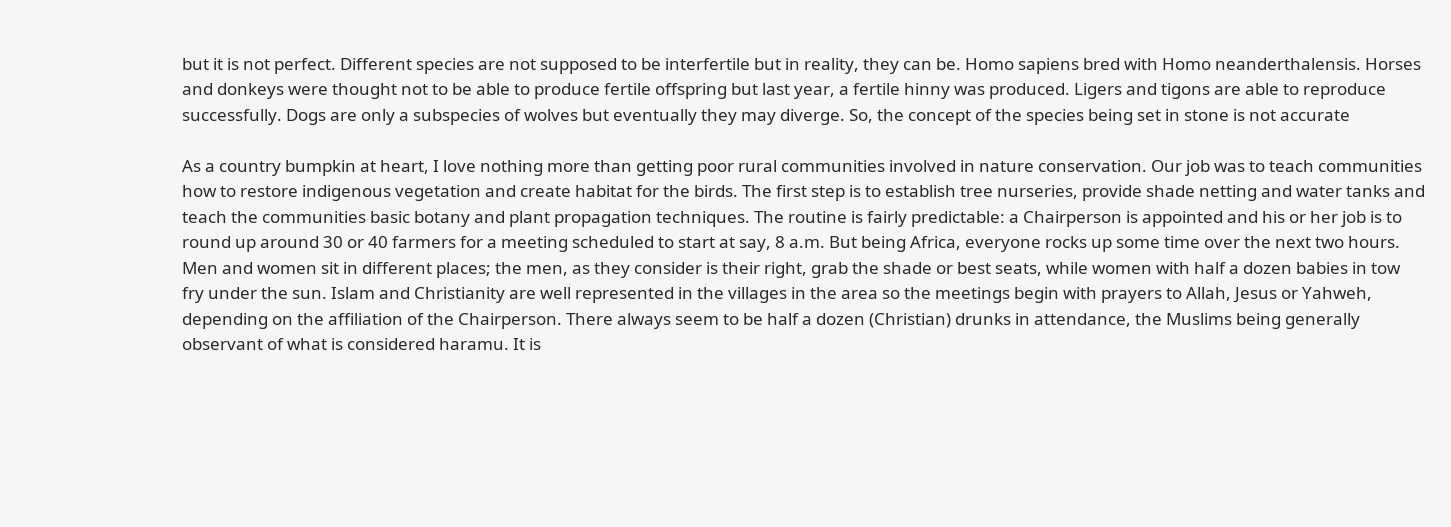but it is not perfect. Different species are not supposed to be interfertile but in reality, they can be. Homo sapiens bred with Homo neanderthalensis. Horses and donkeys were thought not to be able to produce fertile offspring but last year, a fertile hinny was produced. Ligers and tigons are able to reproduce successfully. Dogs are only a subspecies of wolves but eventually they may diverge. So, the concept of the species being set in stone is not accurate

As a country bumpkin at heart, I love nothing more than getting poor rural communities involved in nature conservation. Our job was to teach communities how to restore indigenous vegetation and create habitat for the birds. The first step is to establish tree nurseries, provide shade netting and water tanks and teach the communities basic botany and plant propagation techniques. The routine is fairly predictable: a Chairperson is appointed and his or her job is to round up around 30 or 40 farmers for a meeting scheduled to start at say, 8 a.m. But being Africa, everyone rocks up some time over the next two hours. Men and women sit in different places; the men, as they consider is their right, grab the shade or best seats, while women with half a dozen babies in tow fry under the sun. Islam and Christianity are well represented in the villages in the area so the meetings begin with prayers to Allah, Jesus or Yahweh, depending on the affiliation of the Chairperson. There always seem to be half a dozen (Christian) drunks in attendance, the Muslims being generally observant of what is considered haramu. It is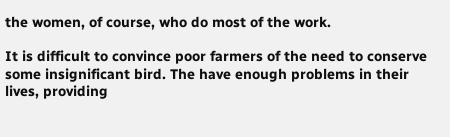the women, of course, who do most of the work.

It is difficult to convince poor farmers of the need to conserve some insignificant bird. The have enough problems in their lives, providing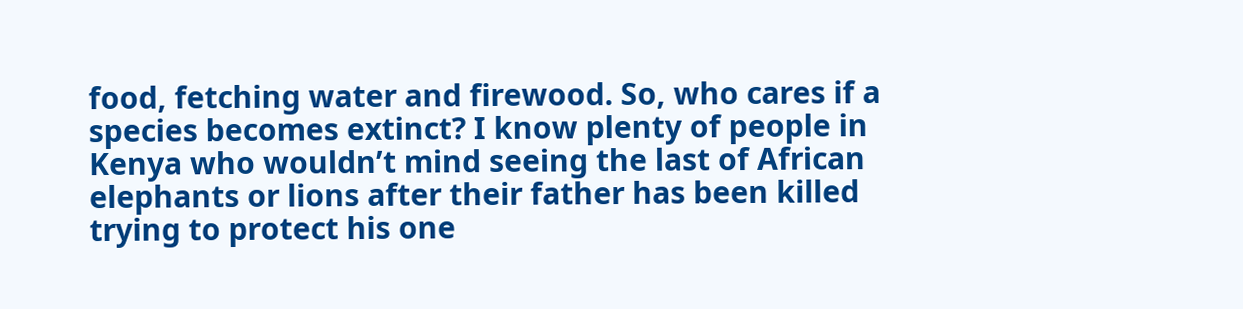food, fetching water and firewood. So, who cares if a species becomes extinct? I know plenty of people in Kenya who wouldn’t mind seeing the last of African elephants or lions after their father has been killed trying to protect his one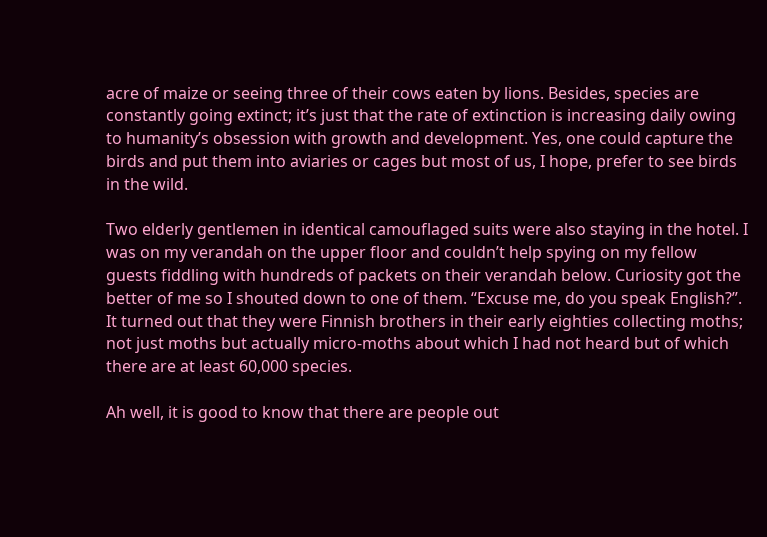acre of maize or seeing three of their cows eaten by lions. Besides, species are constantly going extinct; it’s just that the rate of extinction is increasing daily owing to humanity’s obsession with growth and development. Yes, one could capture the birds and put them into aviaries or cages but most of us, I hope, prefer to see birds in the wild.

Two elderly gentlemen in identical camouflaged suits were also staying in the hotel. I was on my verandah on the upper floor and couldn’t help spying on my fellow guests fiddling with hundreds of packets on their verandah below. Curiosity got the better of me so I shouted down to one of them. “Excuse me, do you speak English?”. It turned out that they were Finnish brothers in their early eighties collecting moths; not just moths but actually micro-moths about which I had not heard but of which there are at least 60,000 species.

Ah well, it is good to know that there are people out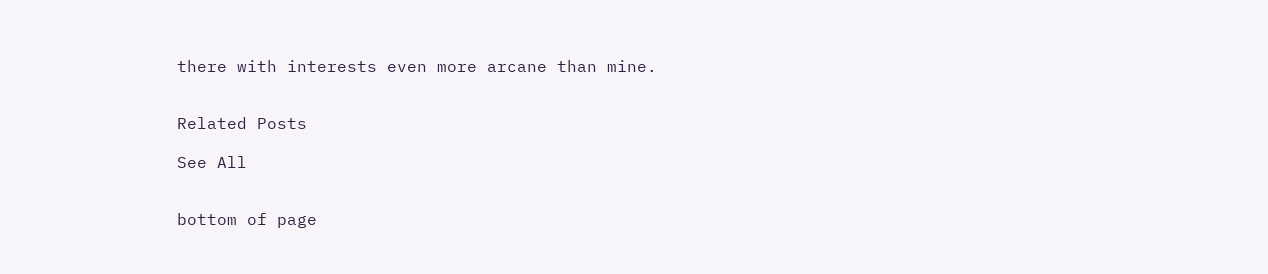there with interests even more arcane than mine.


Related Posts

See All


bottom of page